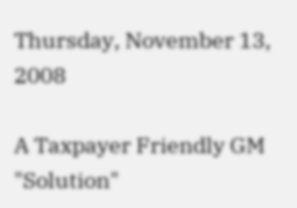Thursday, November 13, 2008

A Taxpayer Friendly GM "Solution"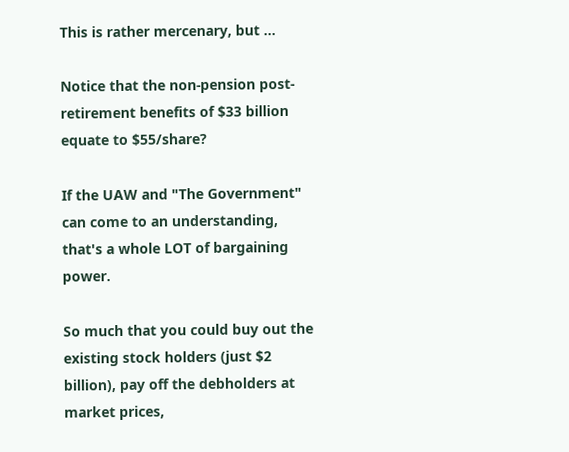This is rather mercenary, but ...

Notice that the non-pension post-retirement benefits of $33 billion equate to $55/share?

If the UAW and "The Government" can come to an understanding, that's a whole LOT of bargaining power.

So much that you could buy out the existing stock holders (just $2 billion), pay off the debholders at market prices,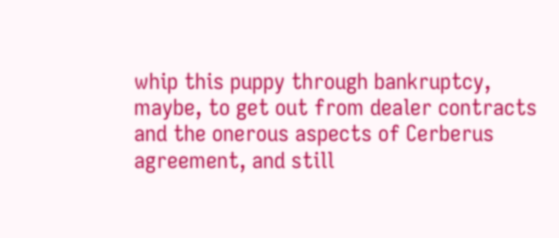whip this puppy through bankruptcy, maybe, to get out from dealer contracts and the onerous aspects of Cerberus agreement, and still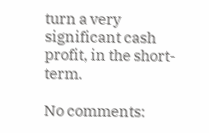turn a very significant cash profit, in the short-term.

No comments: